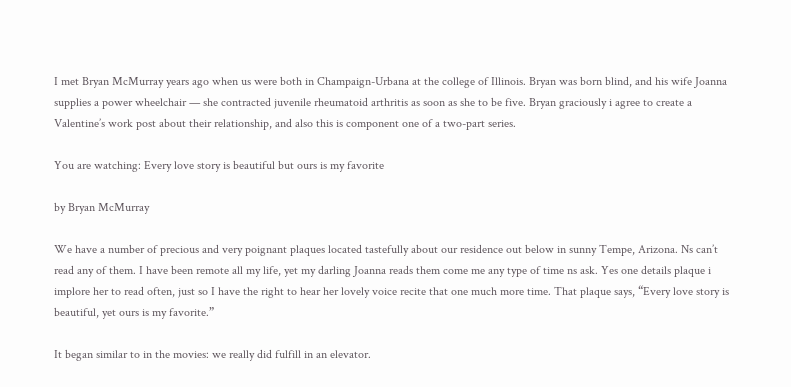I met Bryan McMurray years ago when us were both in Champaign-Urbana at the college of Illinois. Bryan was born blind, and his wife Joanna supplies a power wheelchair — she contracted juvenile rheumatoid arthritis as soon as she to be five. Bryan graciously i agree to create a Valentine’s work post about their relationship, and also this is component one of a two-part series.

You are watching: Every love story is beautiful but ours is my favorite

by Bryan McMurray

We have a number of precious and very poignant plaques located tastefully about our residence out below in sunny Tempe, Arizona. Ns can’t read any of them. I have been remote all my life, yet my darling Joanna reads them come me any type of time ns ask. Yes one details plaque i implore her to read often, just so I have the right to hear her lovely voice recite that one much more time. That plaque says, “Every love story is beautiful, yet ours is my favorite.”

It began similar to in the movies: we really did fulfill in an elevator.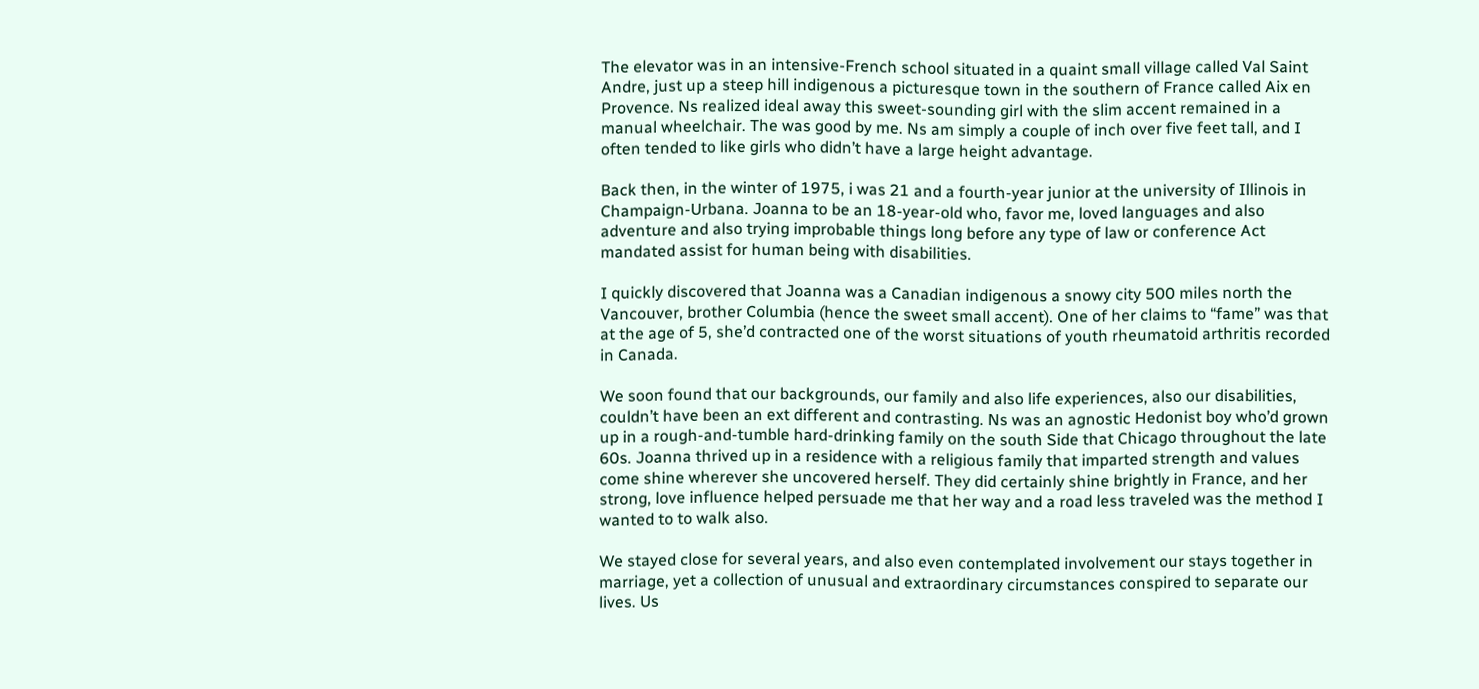The elevator was in an intensive-French school situated in a quaint small village called Val Saint Andre, just up a steep hill indigenous a picturesque town in the southern of France called Aix en Provence. Ns realized ideal away this sweet-sounding girl with the slim accent remained in a manual wheelchair. The was good by me. Ns am simply a couple of inch over five feet tall, and I often tended to like girls who didn’t have a large height advantage.

Back then, in the winter of 1975, i was 21 and a fourth-year junior at the university of Illinois in Champaign-Urbana. Joanna to be an 18-year-old who, favor me, loved languages and also adventure and also trying improbable things long before any type of law or conference Act mandated assist for human being with disabilities.

I quickly discovered that Joanna was a Canadian indigenous a snowy city 500 miles north the Vancouver, brother Columbia (hence the sweet small accent). One of her claims to “fame” was that at the age of 5, she’d contracted one of the worst situations of youth rheumatoid arthritis recorded in Canada.

We soon found that our backgrounds, our family and also life experiences, also our disabilities, couldn’t have been an ext different and contrasting. Ns was an agnostic Hedonist boy who’d grown up in a rough-and-tumble hard-drinking family on the south Side that Chicago throughout the late 60s. Joanna thrived up in a residence with a religious family that imparted strength and values come shine wherever she uncovered herself. They did certainly shine brightly in France, and her strong, love influence helped persuade me that her way and a road less traveled was the method I wanted to to walk also.

We stayed close for several years, and also even contemplated involvement our stays together in marriage, yet a collection of unusual and extraordinary circumstances conspired to separate our lives. Us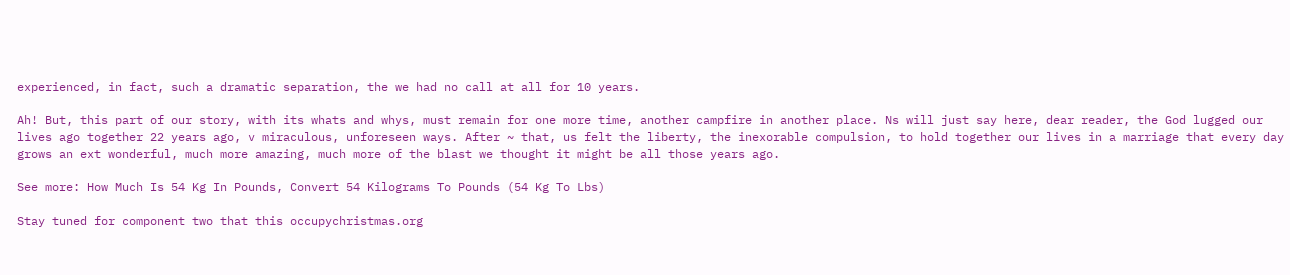experienced, in fact, such a dramatic separation, the we had no call at all for 10 years.

Ah! But, this part of our story, with its whats and whys, must remain for one more time, another campfire in another place. Ns will just say here, dear reader, the God lugged our lives ago together 22 years ago, v miraculous, unforeseen ways. After ~ that, us felt the liberty, the inexorable compulsion, to hold together our lives in a marriage that every day grows an ext wonderful, much more amazing, much more of the blast we thought it might be all those years ago.

See more: How Much Is 54 Kg In Pounds, Convert 54 Kilograms To Pounds (54 Kg To Lbs)

Stay tuned for component two that this occupychristmas.org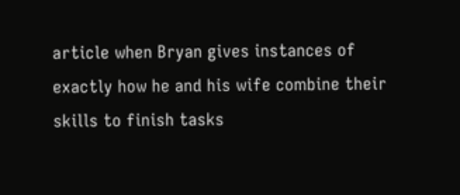article when Bryan gives instances of exactly how he and his wife combine their skills to finish tasks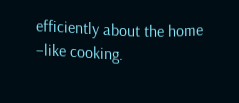efficiently about the home –like cooking.